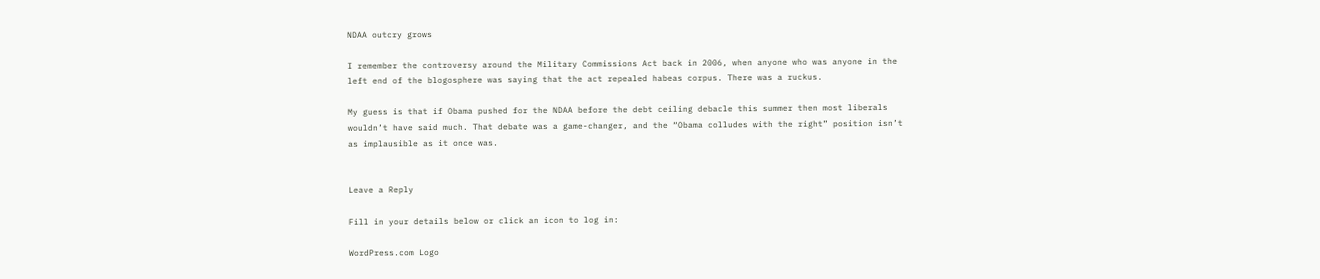NDAA outcry grows

I remember the controversy around the Military Commissions Act back in 2006, when anyone who was anyone in the left end of the blogosphere was saying that the act repealed habeas corpus. There was a ruckus.

My guess is that if Obama pushed for the NDAA before the debt ceiling debacle this summer then most liberals wouldn’t have said much. That debate was a game-changer, and the “Obama colludes with the right” position isn’t as implausible as it once was.


Leave a Reply

Fill in your details below or click an icon to log in:

WordPress.com Logo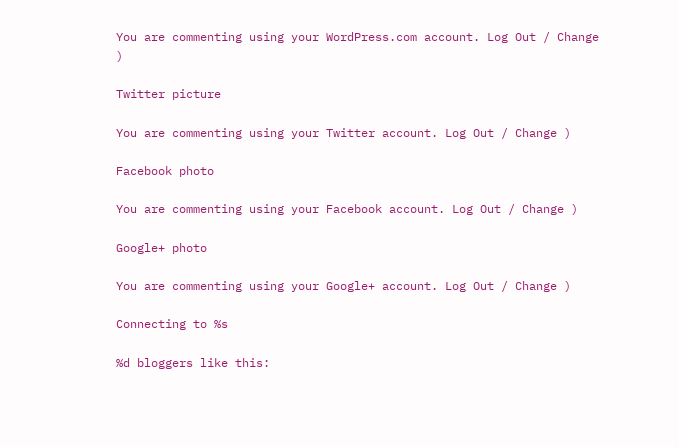You are commenting using your WordPress.com account. Log Out / Change )

Twitter picture

You are commenting using your Twitter account. Log Out / Change )

Facebook photo

You are commenting using your Facebook account. Log Out / Change )

Google+ photo

You are commenting using your Google+ account. Log Out / Change )

Connecting to %s

%d bloggers like this: